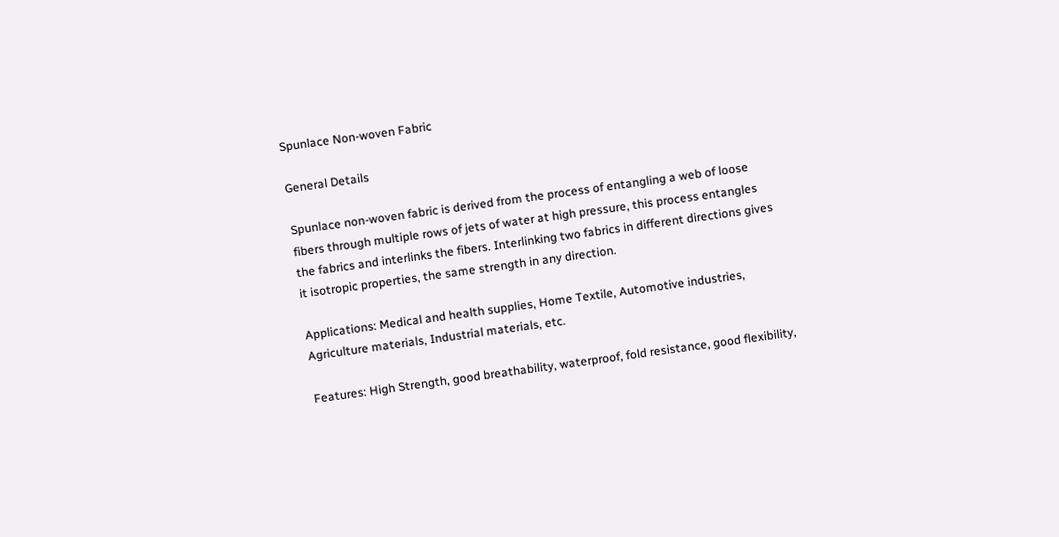Spunlace Non-woven Fabric

General Details

Spunlace non-woven fabric is derived from the process of entangling a web of loose fibers through multiple rows of jets of water at high pressure, this process entangles the fabrics and interlinks the fibers. Interlinking two fabrics in different directions gives it isotropic properties, the same strength in any direction.

Applications: Medical and health supplies, Home Textile, Automotive industries, Agriculture materials, Industrial materials, etc.

Features: High Strength, good breathability, waterproof, fold resistance, good flexibility,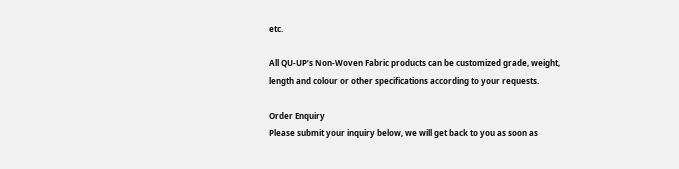etc.

All QU-UP’s Non-Woven Fabric products can be customized grade, weight, length and colour or other specifications according to your requests.

Order Enquiry
Please submit your inquiry below, we will get back to you as soon as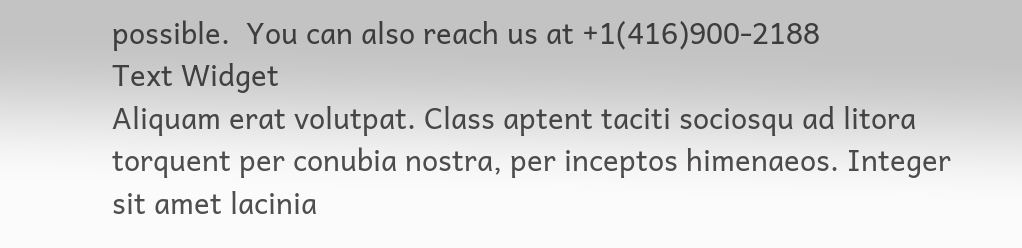possible.  You can also reach us at +1(416)900-2188
Text Widget
Aliquam erat volutpat. Class aptent taciti sociosqu ad litora torquent per conubia nostra, per inceptos himenaeos. Integer sit amet lacinia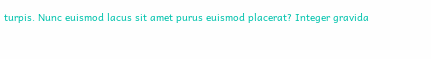turpis. Nunc euismod lacus sit amet purus euismod placerat? Integer gravida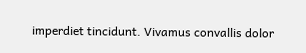imperdiet tincidunt. Vivamus convallis dolor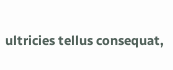ultricies tellus consequat,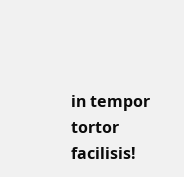in tempor tortor facilisis!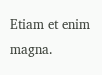Etiam et enim magna.